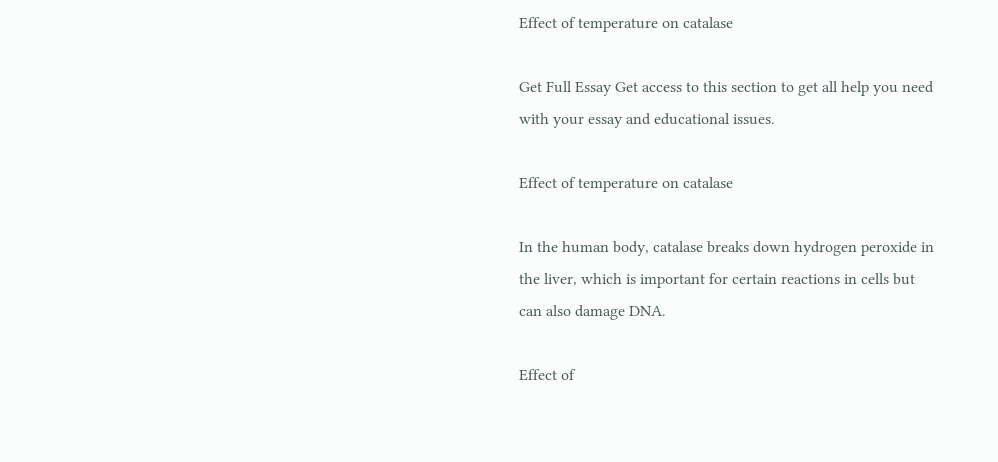Effect of temperature on catalase

Get Full Essay Get access to this section to get all help you need with your essay and educational issues.

Effect of temperature on catalase

In the human body, catalase breaks down hydrogen peroxide in the liver, which is important for certain reactions in cells but can also damage DNA.

Effect of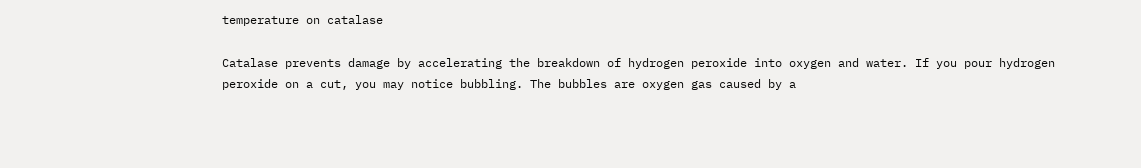temperature on catalase

Catalase prevents damage by accelerating the breakdown of hydrogen peroxide into oxygen and water. If you pour hydrogen peroxide on a cut, you may notice bubbling. The bubbles are oxygen gas caused by a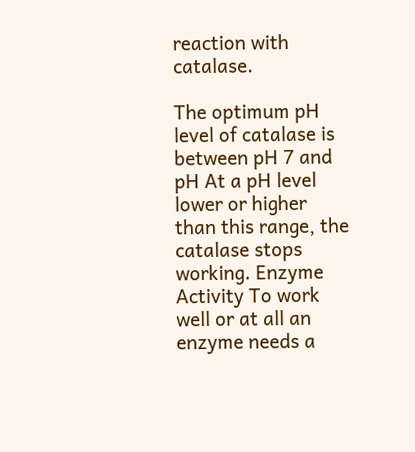reaction with catalase.

The optimum pH level of catalase is between pH 7 and pH At a pH level lower or higher than this range, the catalase stops working. Enzyme Activity To work well or at all an enzyme needs a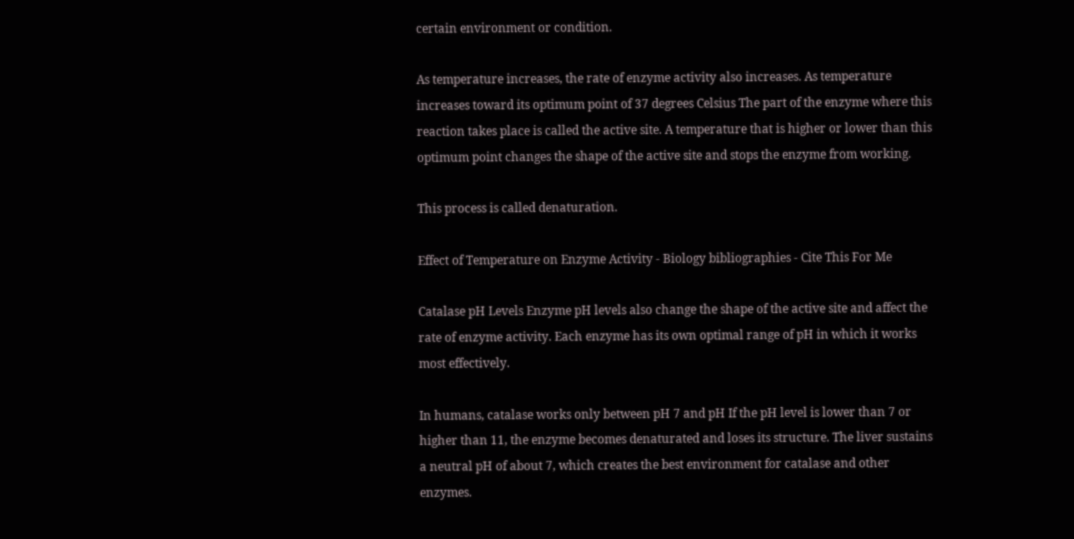certain environment or condition.

As temperature increases, the rate of enzyme activity also increases. As temperature increases toward its optimum point of 37 degrees Celsius The part of the enzyme where this reaction takes place is called the active site. A temperature that is higher or lower than this optimum point changes the shape of the active site and stops the enzyme from working.

This process is called denaturation.

Effect of Temperature on Enzyme Activity - Biology bibliographies - Cite This For Me

Catalase pH Levels Enzyme pH levels also change the shape of the active site and affect the rate of enzyme activity. Each enzyme has its own optimal range of pH in which it works most effectively.

In humans, catalase works only between pH 7 and pH If the pH level is lower than 7 or higher than 11, the enzyme becomes denaturated and loses its structure. The liver sustains a neutral pH of about 7, which creates the best environment for catalase and other enzymes.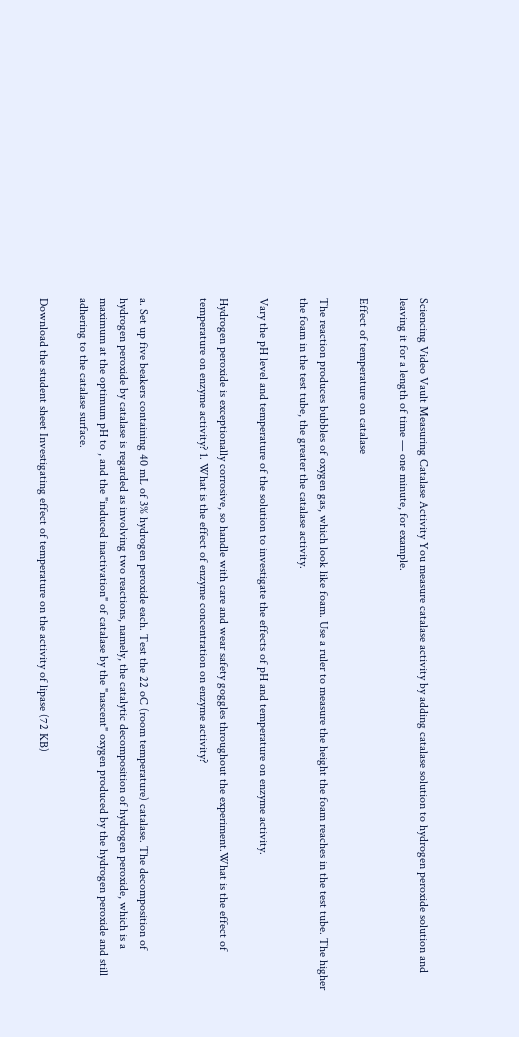Sciencing Video Vault Measuring Catalase Activity You measure catalase activity by adding catalase solution to hydrogen peroxide solution and leaving it for a length of time — one minute, for example.

Effect of temperature on catalase

The reaction produces bubbles of oxygen gas, which look like foam. Use a ruler to measure the height the foam reaches in the test tube. The higher the foam in the test tube, the greater the catalase activity.

Vary the pH level and temperature of the solution to investigate the effects of pH and temperature on enzyme activity.

Hydrogen peroxide is exceptionally corrosive, so handle with care and wear safety goggles throughout the experiment.What is the effect of temperature on enzyme activity? 1. What is the effect of enzyme concentration on enzyme activity?


a. Set up five beakers containing 40 mL of 3% hydrogen peroxide each. Test the 22 oC (room temperature) catalase. The decomposition of hydrogen peroxide by catalase is regarded as involving two reactions, namely, the catalytic decomposition of hydrogen peroxide, which is a maximum at the optimum pH to , and the "induced inactivation" of catalase by the "nascent" oxygen produced by the hydrogen peroxide and still adhering to the catalase surface.

Download the student sheet Investigating effect of temperature on the activity of lipase (72 KB)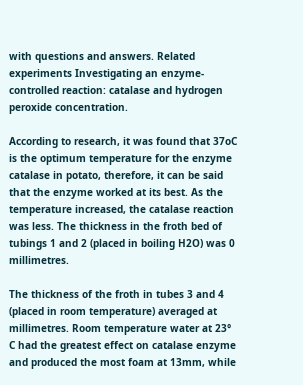with questions and answers. Related experiments Investigating an enzyme-controlled reaction: catalase and hydrogen peroxide concentration.

According to research, it was found that 37oC is the optimum temperature for the enzyme catalase in potato, therefore, it can be said that the enzyme worked at its best. As the temperature increased, the catalase reaction was less. The thickness in the froth bed of tubings 1 and 2 (placed in boiling H2O) was 0 millimetres.

The thickness of the froth in tubes 3 and 4 (placed in room temperature) averaged at millimetres. Room temperature water at 23° C had the greatest effect on catalase enzyme and produced the most foam at 13mm, while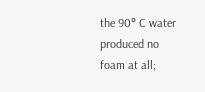the 90° C water produced no foam at all;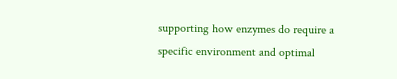supporting how enzymes do require a specific environment and optimal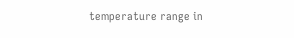temperature range in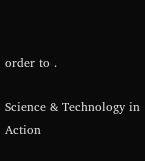order to .

Science & Technology in Action